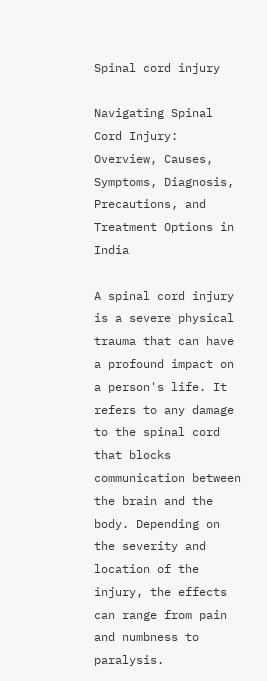Spinal cord injury

Navigating Spinal Cord Injury: Overview, Causes, Symptoms, Diagnosis, Precautions, and Treatment Options in India

A spinal cord injury is a severe physical trauma that can have a profound impact on a person's life. It refers to any damage to the spinal cord that blocks communication between the brain and the body. Depending on the severity and location of the injury, the effects can range from pain and numbness to paralysis.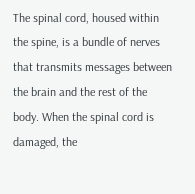The spinal cord, housed within the spine, is a bundle of nerves that transmits messages between the brain and the rest of the body. When the spinal cord is damaged, the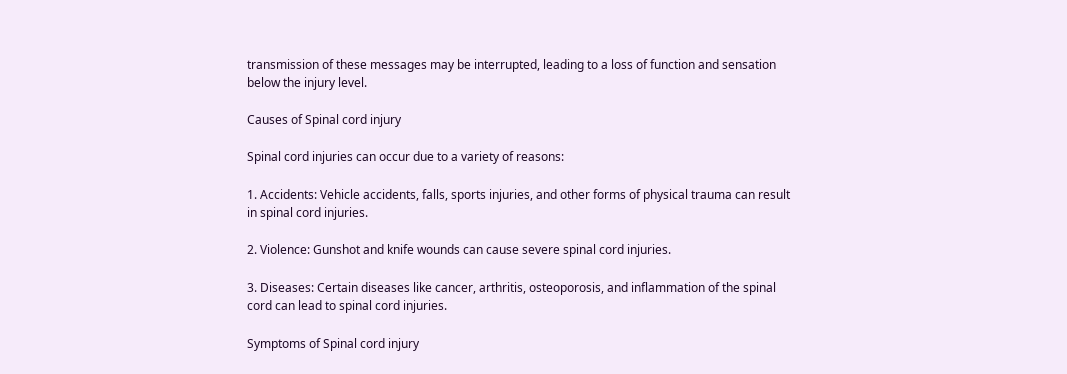transmission of these messages may be interrupted, leading to a loss of function and sensation below the injury level.

Causes of Spinal cord injury

Spinal cord injuries can occur due to a variety of reasons:

1. Accidents: Vehicle accidents, falls, sports injuries, and other forms of physical trauma can result in spinal cord injuries.

2. Violence: Gunshot and knife wounds can cause severe spinal cord injuries.

3. Diseases: Certain diseases like cancer, arthritis, osteoporosis, and inflammation of the spinal cord can lead to spinal cord injuries.

Symptoms of Spinal cord injury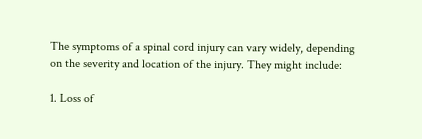The symptoms of a spinal cord injury can vary widely, depending on the severity and location of the injury. They might include:

1. Loss of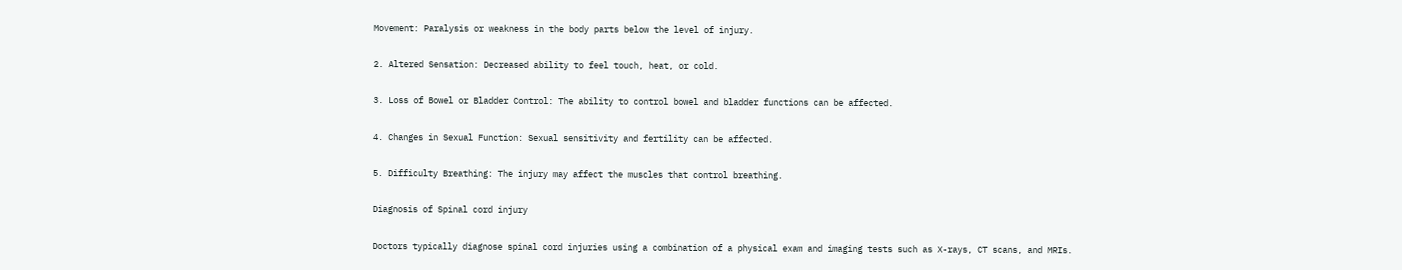Movement: Paralysis or weakness in the body parts below the level of injury.

2. Altered Sensation: Decreased ability to feel touch, heat, or cold.

3. Loss of Bowel or Bladder Control: The ability to control bowel and bladder functions can be affected.

4. Changes in Sexual Function: Sexual sensitivity and fertility can be affected.

5. Difficulty Breathing: The injury may affect the muscles that control breathing.

Diagnosis of Spinal cord injury

Doctors typically diagnose spinal cord injuries using a combination of a physical exam and imaging tests such as X-rays, CT scans, and MRIs.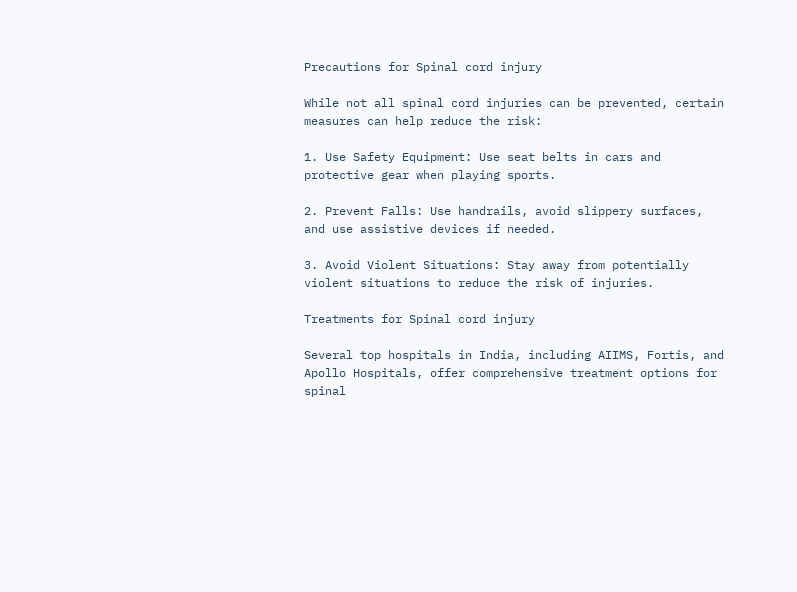Precautions for Spinal cord injury

While not all spinal cord injuries can be prevented, certain measures can help reduce the risk:

1. Use Safety Equipment: Use seat belts in cars and protective gear when playing sports.

2. Prevent Falls: Use handrails, avoid slippery surfaces, and use assistive devices if needed.

3. Avoid Violent Situations: Stay away from potentially violent situations to reduce the risk of injuries.

Treatments for Spinal cord injury

Several top hospitals in India, including AIIMS, Fortis, and Apollo Hospitals, offer comprehensive treatment options for spinal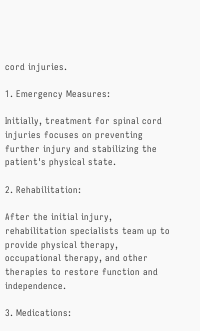cord injuries.

1. Emergency Measures:

Initially, treatment for spinal cord injuries focuses on preventing further injury and stabilizing the patient's physical state.

2. Rehabilitation:

After the initial injury, rehabilitation specialists team up to provide physical therapy, occupational therapy, and other therapies to restore function and independence.

3. Medications: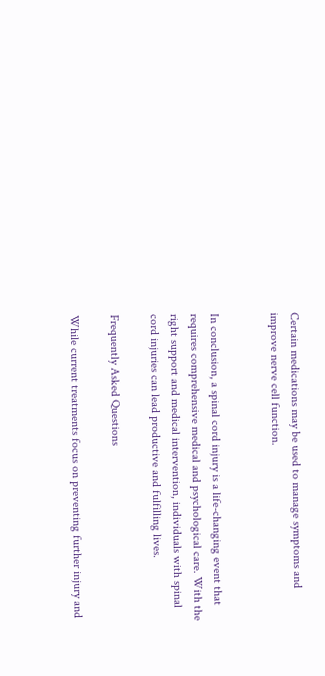Certain medications may be used to manage symptoms and improve nerve cell function.


In conclusion, a spinal cord injury is a life-changing event that requires comprehensive medical and psychological care. With the right support and medical intervention, individuals with spinal cord injuries can lead productive and fulfilling lives.

Frequently Asked Questions

While current treatments focus on preventing further injury and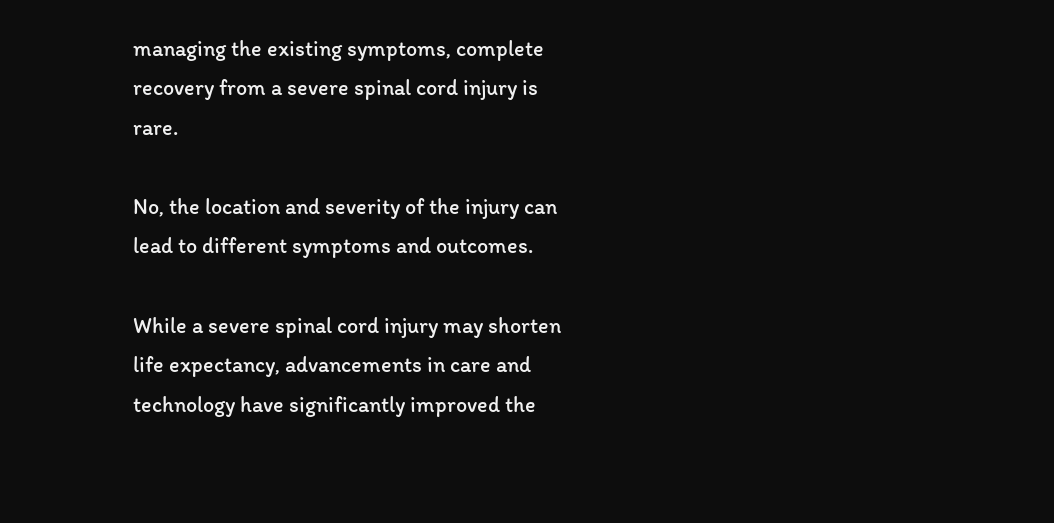managing the existing symptoms, complete recovery from a severe spinal cord injury is rare.

No, the location and severity of the injury can lead to different symptoms and outcomes.

While a severe spinal cord injury may shorten life expectancy, advancements in care and technology have significantly improved the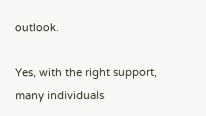outlook.

Yes, with the right support, many individuals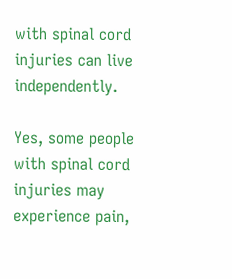with spinal cord injuries can live independently.

Yes, some people with spinal cord injuries may experience pain,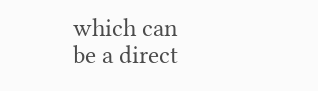which can be a direct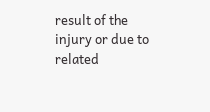result of the injury or due to related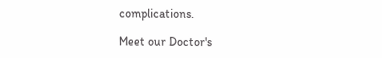complications.

Meet our Doctor's